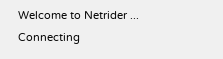Welcome to Netrider ... Connecting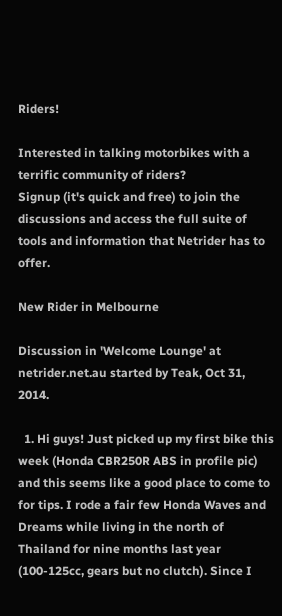Riders!

Interested in talking motorbikes with a terrific community of riders?
Signup (it's quick and free) to join the discussions and access the full suite of tools and information that Netrider has to offer.

New Rider in Melbourne

Discussion in 'Welcome Lounge' at netrider.net.au started by Teak, Oct 31, 2014.

  1. Hi guys! Just picked up my first bike this week (Honda CBR250R ABS in profile pic) and this seems like a good place to come to for tips. I rode a fair few Honda Waves and Dreams while living in the north of Thailand for nine months last year (100-125cc, gears but no clutch). Since I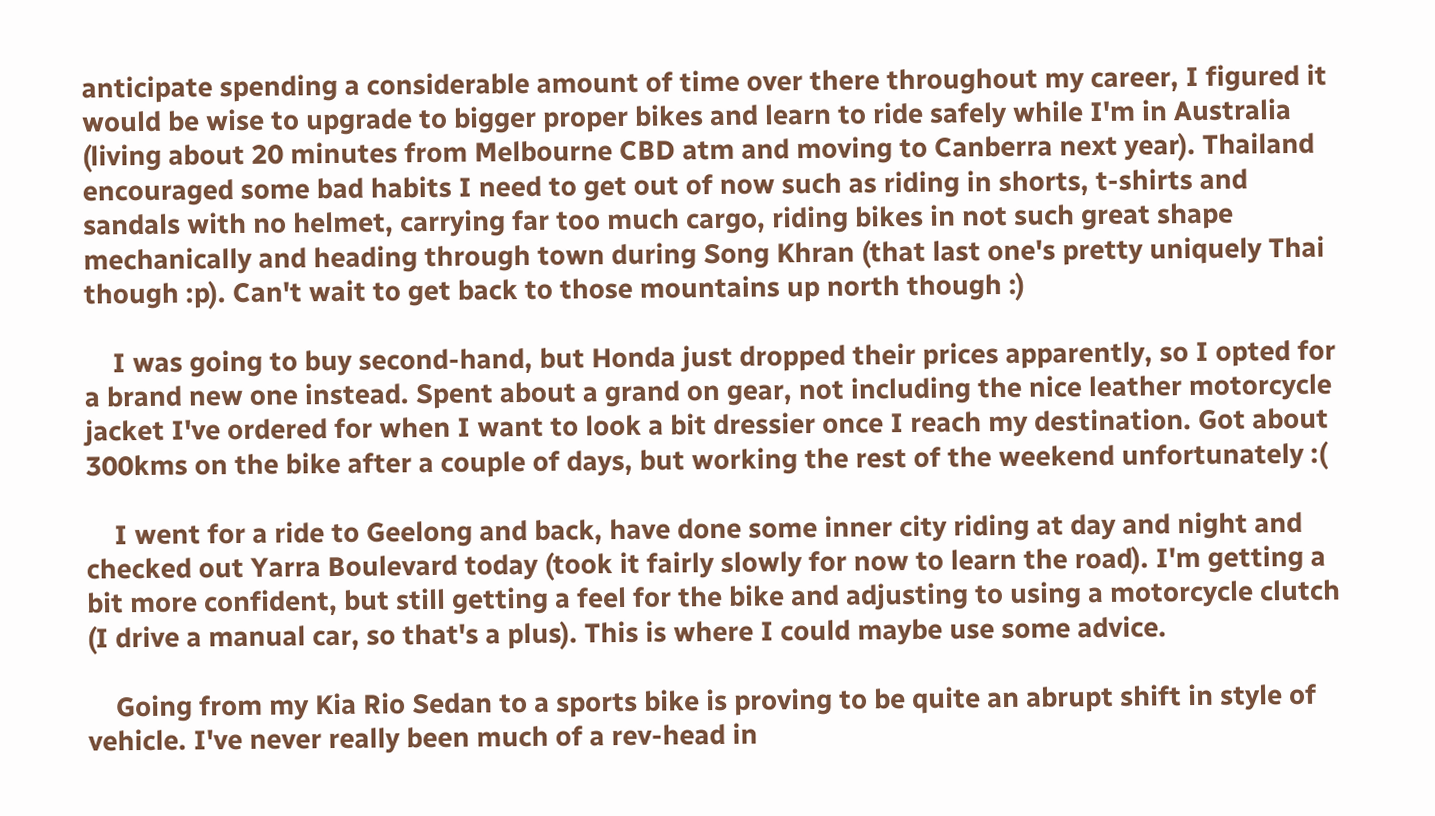anticipate spending a considerable amount of time over there throughout my career, I figured it would be wise to upgrade to bigger proper bikes and learn to ride safely while I'm in Australia (living about 20 minutes from Melbourne CBD atm and moving to Canberra next year). Thailand encouraged some bad habits I need to get out of now such as riding in shorts, t-shirts and sandals with no helmet, carrying far too much cargo, riding bikes in not such great shape mechanically and heading through town during Song Khran (that last one's pretty uniquely Thai though :p). Can't wait to get back to those mountains up north though :)

    I was going to buy second-hand, but Honda just dropped their prices apparently, so I opted for a brand new one instead. Spent about a grand on gear, not including the nice leather motorcycle jacket I've ordered for when I want to look a bit dressier once I reach my destination. Got about 300kms on the bike after a couple of days, but working the rest of the weekend unfortunately :(

    I went for a ride to Geelong and back, have done some inner city riding at day and night and checked out Yarra Boulevard today (took it fairly slowly for now to learn the road). I'm getting a bit more confident, but still getting a feel for the bike and adjusting to using a motorcycle clutch (I drive a manual car, so that's a plus). This is where I could maybe use some advice.

    Going from my Kia Rio Sedan to a sports bike is proving to be quite an abrupt shift in style of vehicle. I've never really been much of a rev-head in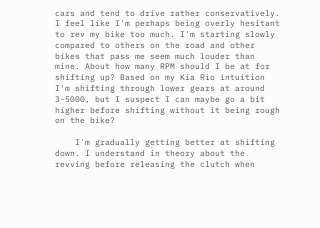cars and tend to drive rather conservatively. I feel like I'm perhaps being overly hesitant to rev my bike too much. I'm starting slowly compared to others on the road and other bikes that pass me seem much louder than mine. About how many RPM should I be at for shifting up? Based on my Kia Rio intuition I'm shifting through lower gears at around 3-5000, but I suspect I can maybe go a bit higher before shifting without it being rough on the bike?

    I'm gradually getting better at shifting down. I understand in theory about the revving before releasing the clutch when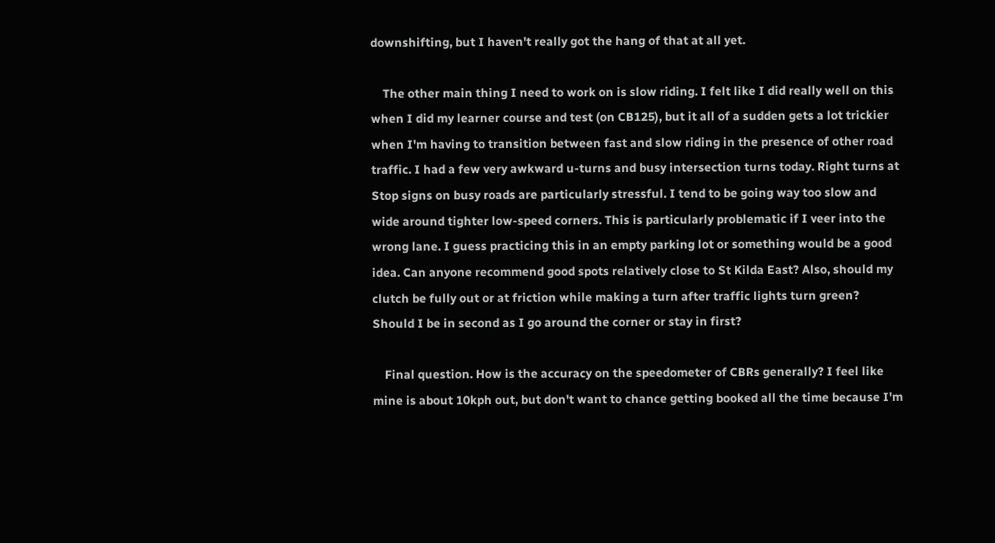downshifting, but I haven't really got the hang of that at all yet.

    The other main thing I need to work on is slow riding. I felt like I did really well on this when I did my learner course and test (on CB125), but it all of a sudden gets a lot trickier when I'm having to transition between fast and slow riding in the presence of other road traffic. I had a few very awkward u-turns and busy intersection turns today. Right turns at Stop signs on busy roads are particularly stressful. I tend to be going way too slow and wide around tighter low-speed corners. This is particularly problematic if I veer into the wrong lane. I guess practicing this in an empty parking lot or something would be a good idea. Can anyone recommend good spots relatively close to St Kilda East? Also, should my clutch be fully out or at friction while making a turn after traffic lights turn green? Should I be in second as I go around the corner or stay in first?

    Final question. How is the accuracy on the speedometer of CBRs generally? I feel like mine is about 10kph out, but don't want to chance getting booked all the time because I'm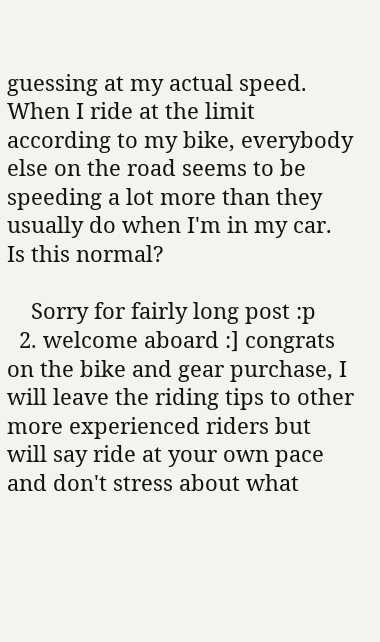guessing at my actual speed. When I ride at the limit according to my bike, everybody else on the road seems to be speeding a lot more than they usually do when I'm in my car. Is this normal?

    Sorry for fairly long post :p
  2. welcome aboard :] congrats on the bike and gear purchase, I will leave the riding tips to other more experienced riders but will say ride at your own pace and don't stress about what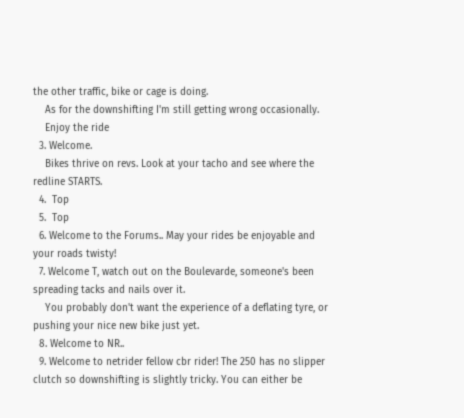the other traffic, bike or cage is doing.
    As for the downshifting I'm still getting wrong occasionally.
    Enjoy the ride
  3. Welcome.
    Bikes thrive on revs. Look at your tacho and see where the redline STARTS.
  4.  Top
  5.  Top
  6. Welcome to the Forums.. May your rides be enjoyable and your roads twisty!
  7. Welcome T, watch out on the Boulevarde, someone's been spreading tacks and nails over it.
    You probably don't want the experience of a deflating tyre, or pushing your nice new bike just yet.
  8. Welcome to NR..
  9. Welcome to netrider fellow cbr rider! The 250 has no slipper clutch so downshifting is slightly tricky. You can either be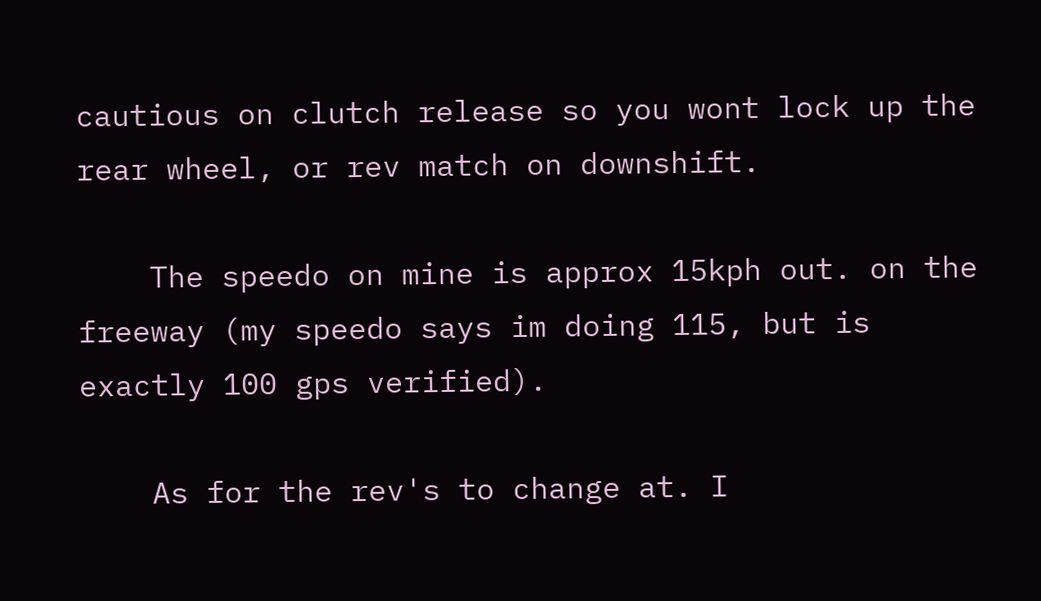cautious on clutch release so you wont lock up the rear wheel, or rev match on downshift.

    The speedo on mine is approx 15kph out. on the freeway (my speedo says im doing 115, but is exactly 100 gps verified).

    As for the rev's to change at. I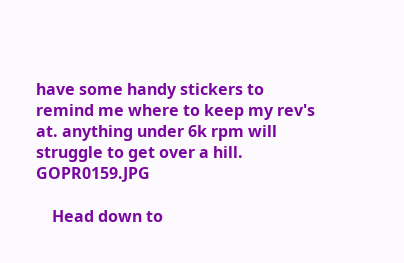have some handy stickers to remind me where to keep my rev's at. anything under 6k rpm will struggle to get over a hill. GOPR0159.JPG

    Head down to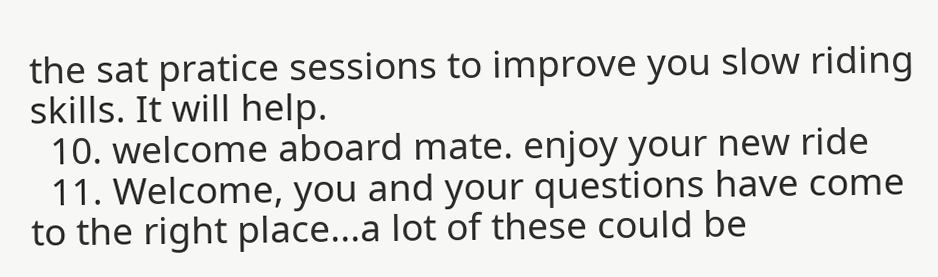the sat pratice sessions to improve you slow riding skills. It will help.
  10. welcome aboard mate. enjoy your new ride
  11. Welcome, you and your questions have come to the right place...a lot of these could be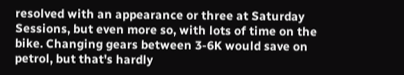resolved with an appearance or three at Saturday Sessions, but even more so, with lots of time on the bike. Changing gears between 3-6K would save on petrol, but that's hardly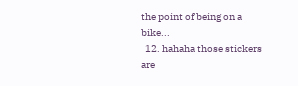the point of being on a bike...
  12. hahaha those stickers are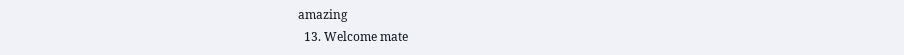amazing
  13. Welcome mate